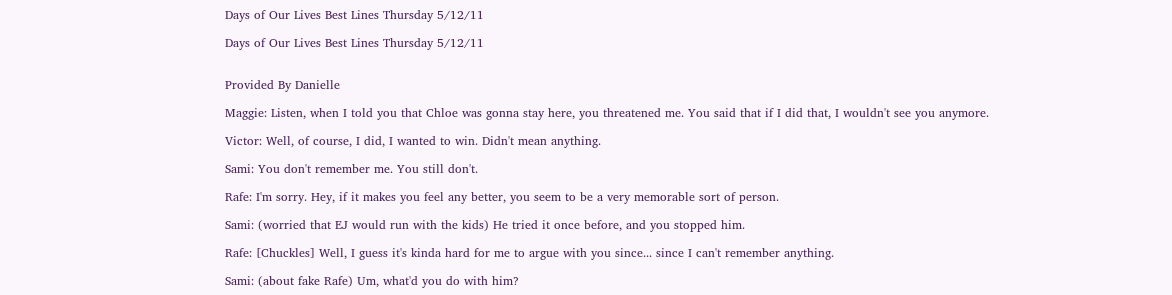Days of Our Lives Best Lines Thursday 5/12/11

Days of Our Lives Best Lines Thursday 5/12/11


Provided By Danielle

Maggie: Listen, when I told you that Chloe was gonna stay here, you threatened me. You said that if I did that, I wouldn't see you anymore.

Victor: Well, of course, I did, I wanted to win. Didn't mean anything.

Sami: You don't remember me. You still don't.

Rafe: I'm sorry. Hey, if it makes you feel any better, you seem to be a very memorable sort of person.

Sami: (worried that EJ would run with the kids) He tried it once before, and you stopped him.

Rafe: [Chuckles] Well, I guess it's kinda hard for me to argue with you since... since I can't remember anything.

Sami: (about fake Rafe) Um, what'd you do with him?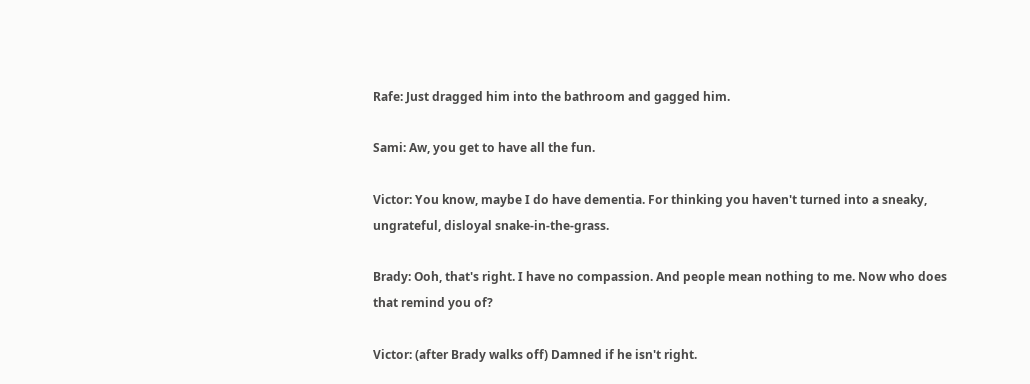Rafe: Just dragged him into the bathroom and gagged him.

Sami: Aw, you get to have all the fun.

Victor: You know, maybe I do have dementia. For thinking you haven't turned into a sneaky, ungrateful, disloyal snake-in-the-grass.

Brady: Ooh, that's right. I have no compassion. And people mean nothing to me. Now who does that remind you of?

Victor: (after Brady walks off) Damned if he isn't right.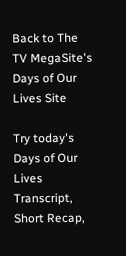Back to The TV MegaSite's Days of Our Lives Site

Try today's Days of Our Lives Transcript, Short Recap,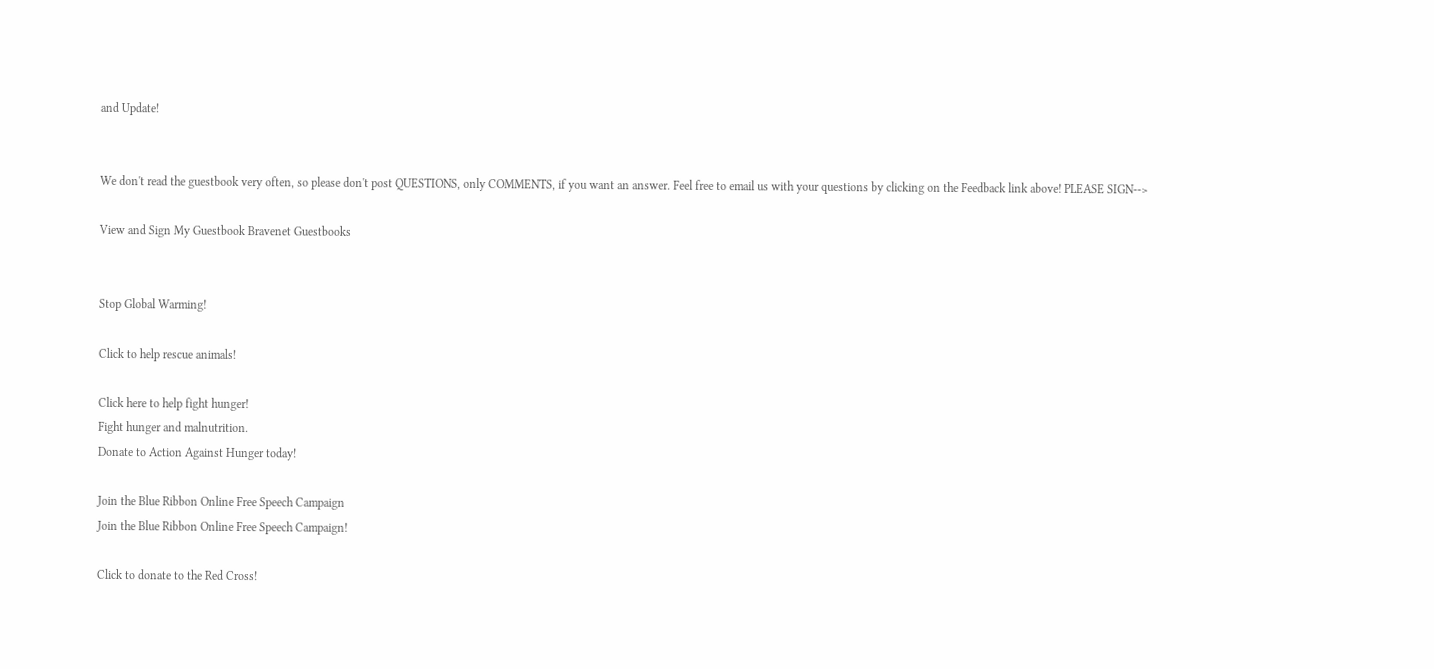and Update!


We don't read the guestbook very often, so please don't post QUESTIONS, only COMMENTS, if you want an answer. Feel free to email us with your questions by clicking on the Feedback link above! PLEASE SIGN-->

View and Sign My Guestbook Bravenet Guestbooks


Stop Global Warming!

Click to help rescue animals!

Click here to help fight hunger!
Fight hunger and malnutrition.
Donate to Action Against Hunger today!

Join the Blue Ribbon Online Free Speech Campaign
Join the Blue Ribbon Online Free Speech Campaign!

Click to donate to the Red Cross!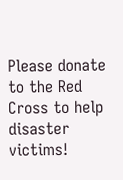Please donate to the Red Cross to help disaster victims!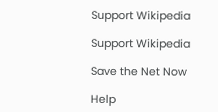Support Wikipedia

Support Wikipedia

Save the Net Now

Help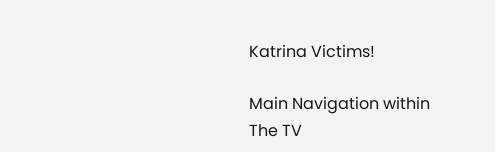Katrina Victims!

Main Navigation within The TV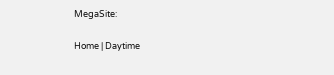MegaSite:

Home | Daytime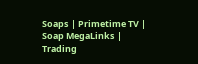Soaps | Primetime TV | Soap MegaLinks | Trading